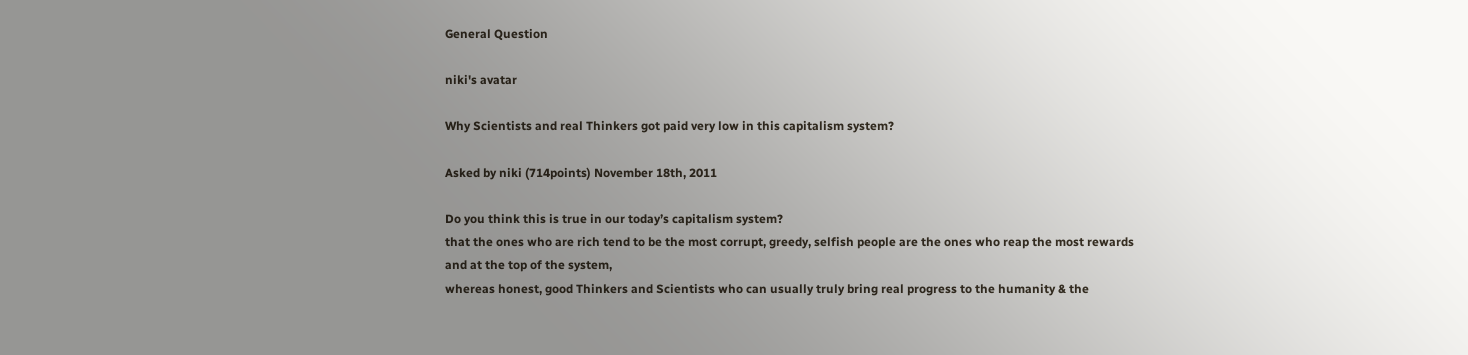General Question

niki's avatar

Why Scientists and real Thinkers got paid very low in this capitalism system?

Asked by niki (714points) November 18th, 2011

Do you think this is true in our today’s capitalism system?
that the ones who are rich tend to be the most corrupt, greedy, selfish people are the ones who reap the most rewards and at the top of the system,
whereas honest, good Thinkers and Scientists who can usually truly bring real progress to the humanity & the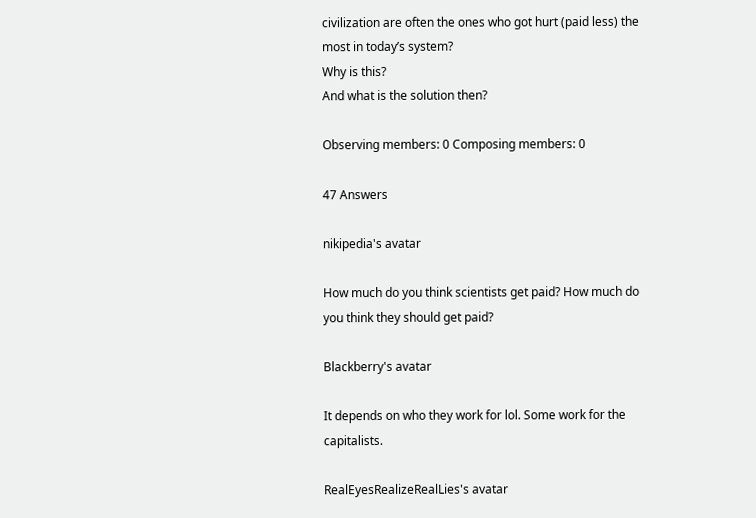civilization are often the ones who got hurt (paid less) the most in today’s system?
Why is this?
And what is the solution then?

Observing members: 0 Composing members: 0

47 Answers

nikipedia's avatar

How much do you think scientists get paid? How much do you think they should get paid?

Blackberry's avatar

It depends on who they work for lol. Some work for the capitalists.

RealEyesRealizeRealLies's avatar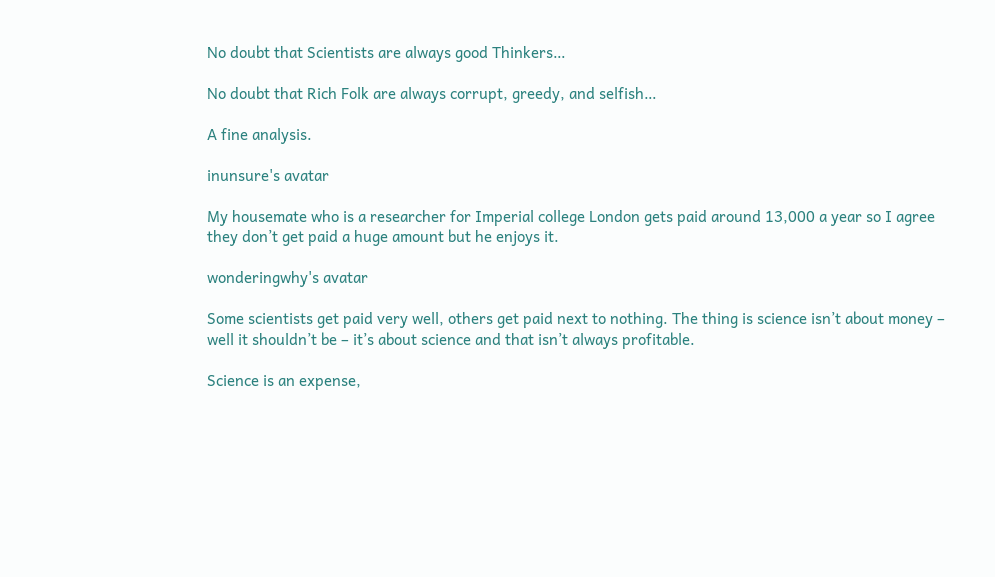No doubt that Scientists are always good Thinkers…

No doubt that Rich Folk are always corrupt, greedy, and selfish…

A fine analysis.

inunsure's avatar

My housemate who is a researcher for Imperial college London gets paid around 13,000 a year so I agree they don’t get paid a huge amount but he enjoys it.

wonderingwhy's avatar

Some scientists get paid very well, others get paid next to nothing. The thing is science isn’t about money – well it shouldn’t be – it’s about science and that isn’t always profitable.

Science is an expense,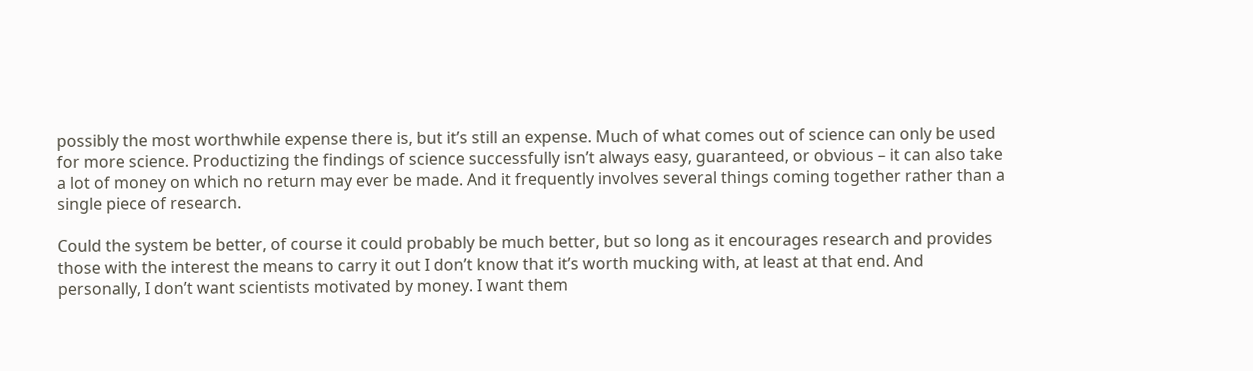possibly the most worthwhile expense there is, but it’s still an expense. Much of what comes out of science can only be used for more science. Productizing the findings of science successfully isn’t always easy, guaranteed, or obvious – it can also take a lot of money on which no return may ever be made. And it frequently involves several things coming together rather than a single piece of research.

Could the system be better, of course it could probably be much better, but so long as it encourages research and provides those with the interest the means to carry it out I don’t know that it’s worth mucking with, at least at that end. And personally, I don’t want scientists motivated by money. I want them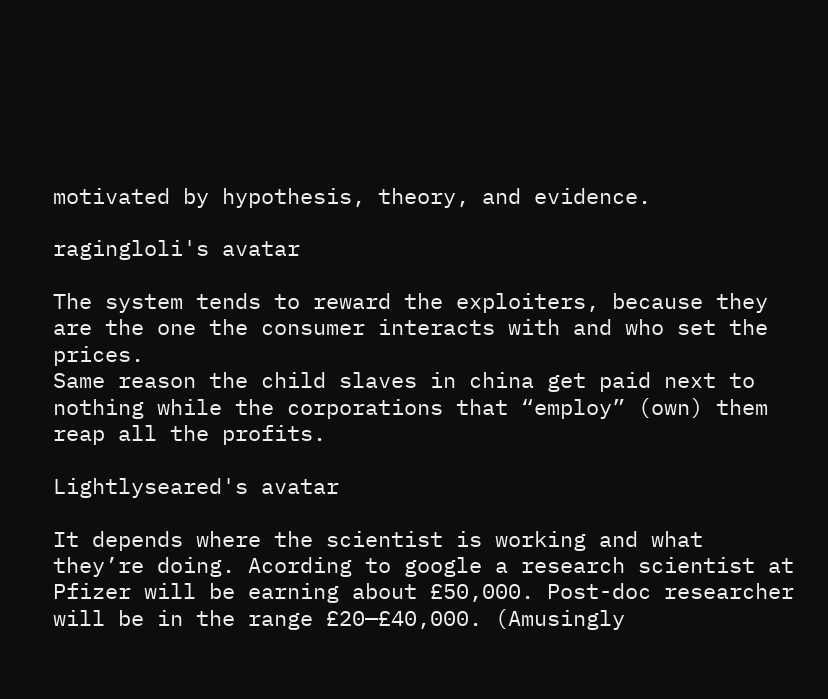motivated by hypothesis, theory, and evidence.

ragingloli's avatar

The system tends to reward the exploiters, because they are the one the consumer interacts with and who set the prices.
Same reason the child slaves in china get paid next to nothing while the corporations that “employ” (own) them reap all the profits.

Lightlyseared's avatar

It depends where the scientist is working and what they’re doing. Acording to google a research scientist at Pfizer will be earning about £50,000. Post-doc researcher will be in the range £20—£40,000. (Amusingly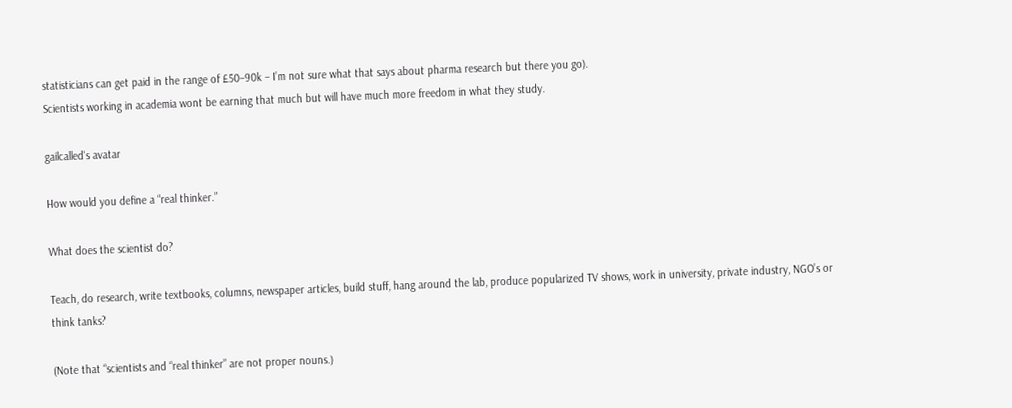statisticians can get paid in the range of £50–90k – I’m not sure what that says about pharma research but there you go).
Scientists working in academia wont be earning that much but will have much more freedom in what they study.

gailcalled's avatar

How would you define a “real thinker.”

What does the scientist do?

Teach, do research, write textbooks, columns, newspaper articles, build stuff, hang around the lab, produce popularized TV shows, work in university, private industry, NGO’s or think tanks?

(Note that “scientists and “real thinker” are not proper nouns.)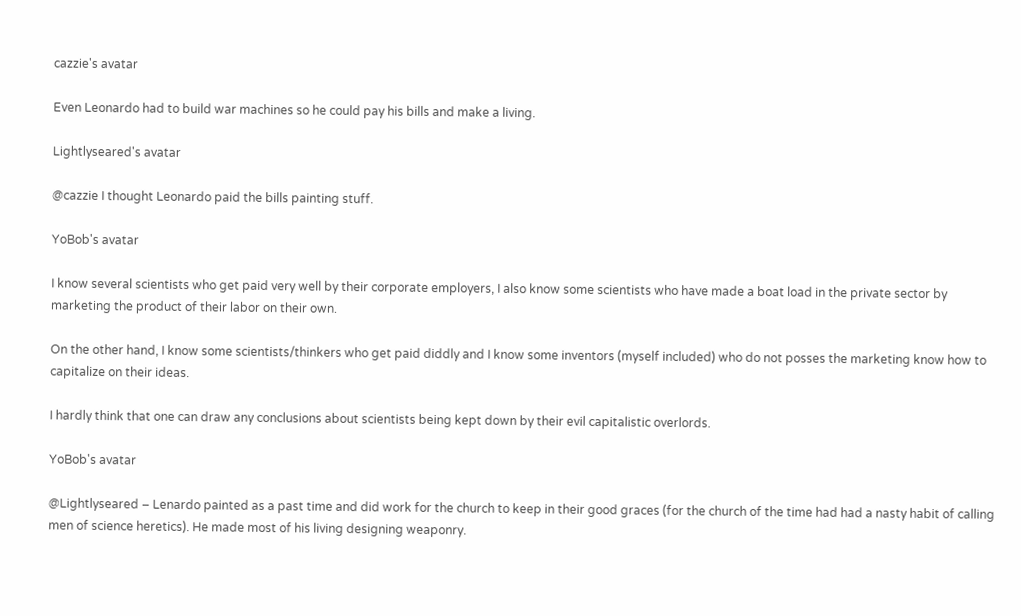cazzie's avatar

Even Leonardo had to build war machines so he could pay his bills and make a living.

Lightlyseared's avatar

@cazzie I thought Leonardo paid the bills painting stuff.

YoBob's avatar

I know several scientists who get paid very well by their corporate employers, I also know some scientists who have made a boat load in the private sector by marketing the product of their labor on their own.

On the other hand, I know some scientists/thinkers who get paid diddly and I know some inventors (myself included) who do not posses the marketing know how to capitalize on their ideas.

I hardly think that one can draw any conclusions about scientists being kept down by their evil capitalistic overlords.

YoBob's avatar

@Lightlyseared – Lenardo painted as a past time and did work for the church to keep in their good graces (for the church of the time had had a nasty habit of calling men of science heretics). He made most of his living designing weaponry.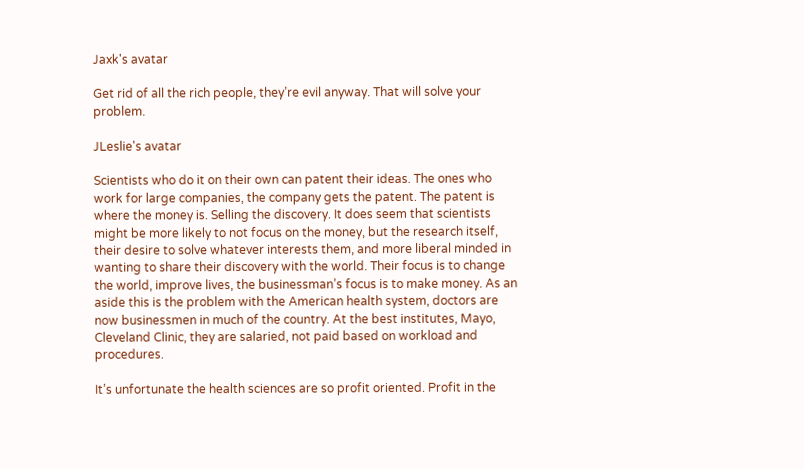Jaxk's avatar

Get rid of all the rich people, they’re evil anyway. That will solve your problem.

JLeslie's avatar

Scientists who do it on their own can patent their ideas. The ones who work for large companies, the company gets the patent. The patent is where the money is. Selling the discovery. It does seem that scientists might be more likely to not focus on the money, but the research itself, their desire to solve whatever interests them, and more liberal minded in wanting to share their discovery with the world. Their focus is to change the world, improve lives, the businessman’s focus is to make money. As an aside this is the problem with the American health system, doctors are now businessmen in much of the country. At the best institutes, Mayo, Cleveland Clinic, they are salaried, not paid based on workload and procedures.

It’s unfortunate the health sciences are so profit oriented. Profit in the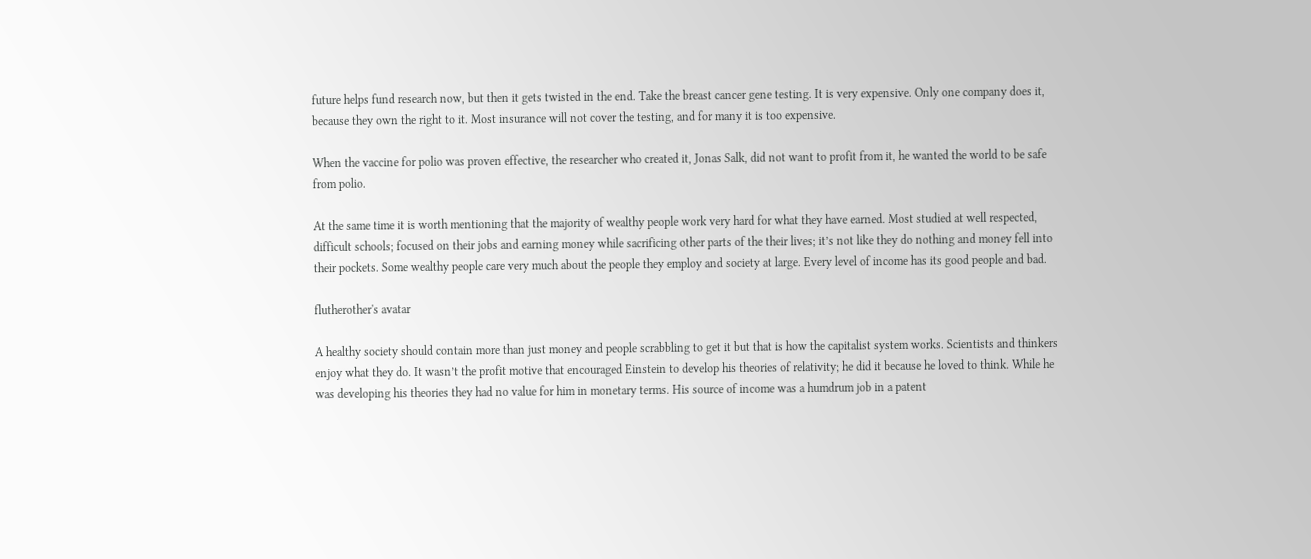future helps fund research now, but then it gets twisted in the end. Take the breast cancer gene testing. It is very expensive. Only one company does it, because they own the right to it. Most insurance will not cover the testing, and for many it is too expensive.

When the vaccine for polio was proven effective, the researcher who created it, Jonas Salk, did not want to profit from it, he wanted the world to be safe from polio.

At the same time it is worth mentioning that the majority of wealthy people work very hard for what they have earned. Most studied at well respected, difficult schools; focused on their jobs and earning money while sacrificing other parts of the their lives; it’s not like they do nothing and money fell into their pockets. Some wealthy people care very much about the people they employ and society at large. Every level of income has its good people and bad.

flutherother's avatar

A healthy society should contain more than just money and people scrabbling to get it but that is how the capitalist system works. Scientists and thinkers enjoy what they do. It wasn’t the profit motive that encouraged Einstein to develop his theories of relativity; he did it because he loved to think. While he was developing his theories they had no value for him in monetary terms. His source of income was a humdrum job in a patent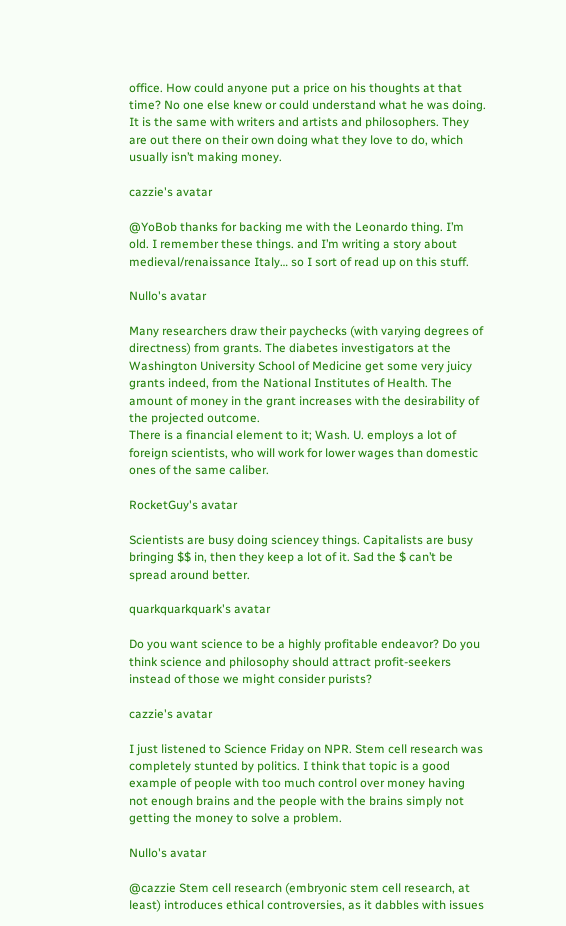office. How could anyone put a price on his thoughts at that time? No one else knew or could understand what he was doing. It is the same with writers and artists and philosophers. They are out there on their own doing what they love to do, which usually isn’t making money.

cazzie's avatar

@YoBob thanks for backing me with the Leonardo thing. I’m old. I remember these things. and I’m writing a story about medieval/renaissance Italy… so I sort of read up on this stuff.

Nullo's avatar

Many researchers draw their paychecks (with varying degrees of directness) from grants. The diabetes investigators at the Washington University School of Medicine get some very juicy grants indeed, from the National Institutes of Health. The amount of money in the grant increases with the desirability of the projected outcome.
There is a financial element to it; Wash. U. employs a lot of foreign scientists, who will work for lower wages than domestic ones of the same caliber.

RocketGuy's avatar

Scientists are busy doing sciencey things. Capitalists are busy bringing $$ in, then they keep a lot of it. Sad the $ can’t be spread around better.

quarkquarkquark's avatar

Do you want science to be a highly profitable endeavor? Do you think science and philosophy should attract profit-seekers instead of those we might consider purists?

cazzie's avatar

I just listened to Science Friday on NPR. Stem cell research was completely stunted by politics. I think that topic is a good example of people with too much control over money having not enough brains and the people with the brains simply not getting the money to solve a problem.

Nullo's avatar

@cazzie Stem cell research (embryonic stem cell research, at least) introduces ethical controversies, as it dabbles with issues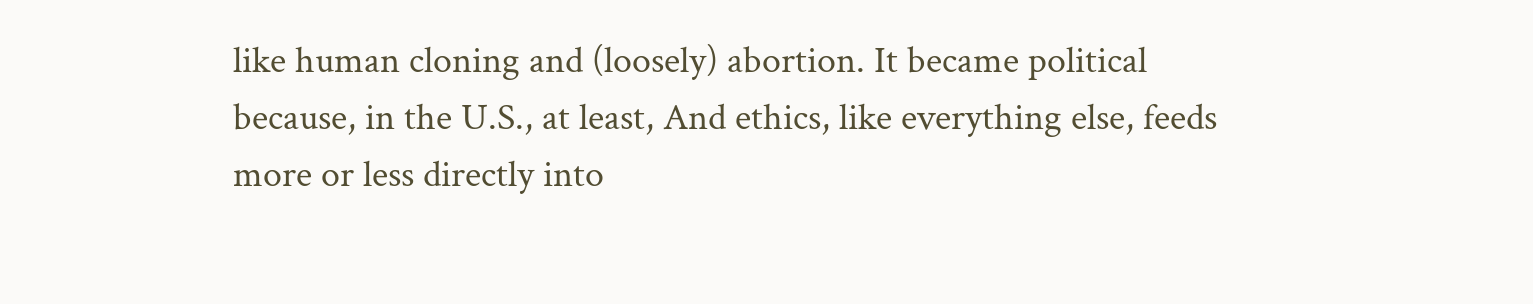like human cloning and (loosely) abortion. It became political because, in the U.S., at least, And ethics, like everything else, feeds more or less directly into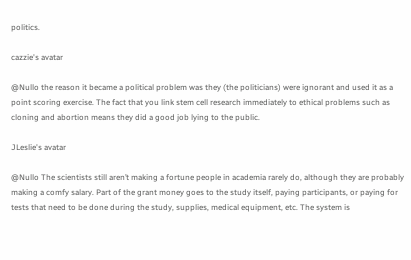politics.

cazzie's avatar

@Nullo the reason it became a political problem was they (the politicians) were ignorant and used it as a point scoring exercise. The fact that you link stem cell research immediately to ethical problems such as cloning and abortion means they did a good job lying to the public.

JLeslie's avatar

@Nullo The scientists still aren’t making a fortune people in academia rarely do, although they are probably making a comfy salary. Part of the grant money goes to the study itself, paying participants, or paying for tests that need to be done during the study, supplies, medical equipment, etc. The system is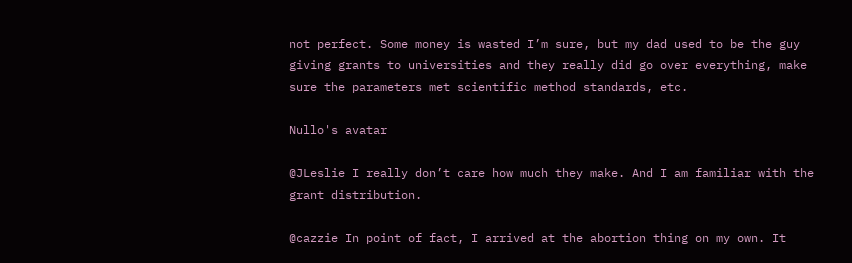not perfect. Some money is wasted I’m sure, but my dad used to be the guy giving grants to universities and they really did go over everything, make sure the parameters met scientific method standards, etc.

Nullo's avatar

@JLeslie I really don’t care how much they make. And I am familiar with the grant distribution.

@cazzie In point of fact, I arrived at the abortion thing on my own. It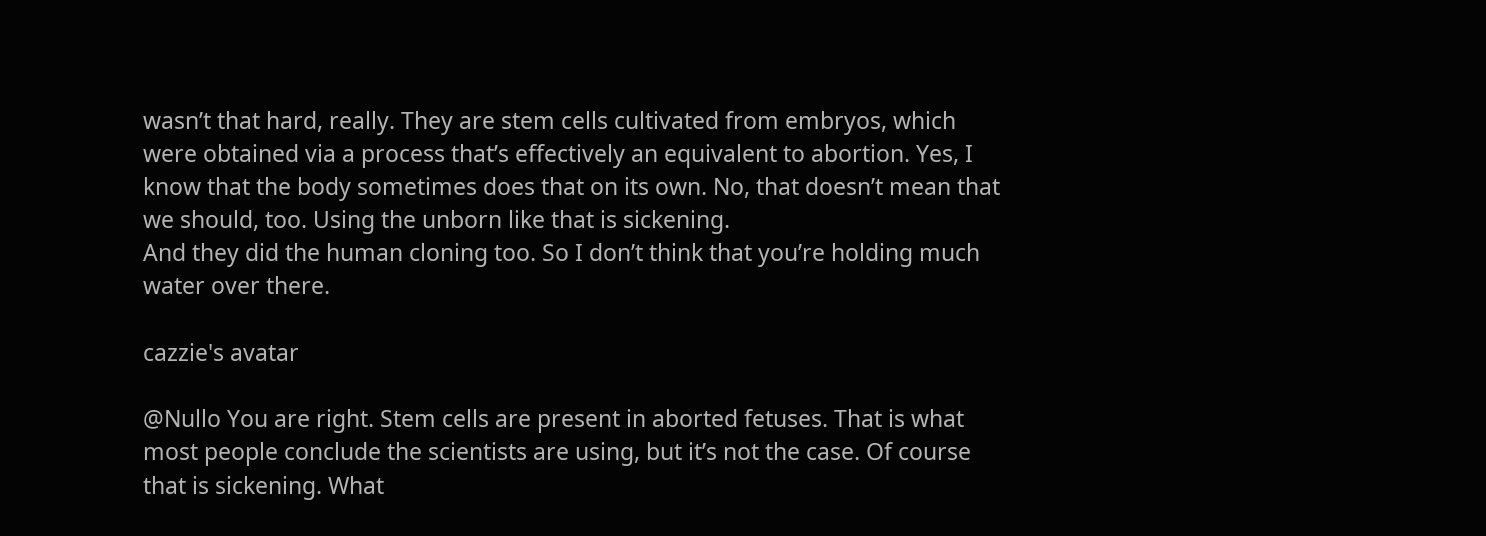wasn’t that hard, really. They are stem cells cultivated from embryos, which were obtained via a process that’s effectively an equivalent to abortion. Yes, I know that the body sometimes does that on its own. No, that doesn’t mean that we should, too. Using the unborn like that is sickening.
And they did the human cloning too. So I don’t think that you’re holding much water over there.

cazzie's avatar

@Nullo You are right. Stem cells are present in aborted fetuses. That is what most people conclude the scientists are using, but it’s not the case. Of course that is sickening. What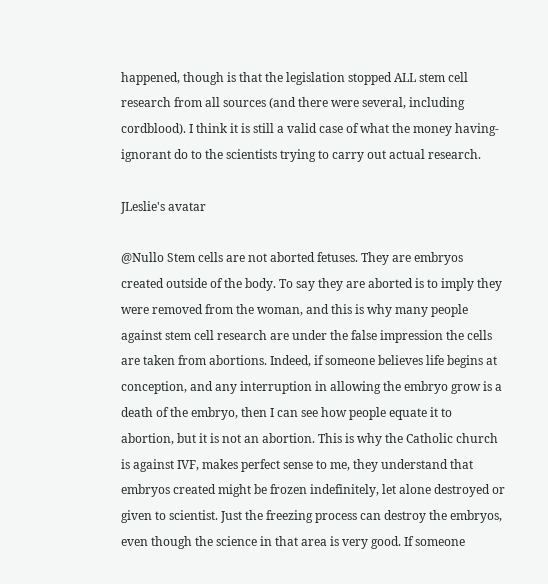happened, though is that the legislation stopped ALL stem cell research from all sources (and there were several, including cordblood). I think it is still a valid case of what the money having-ignorant do to the scientists trying to carry out actual research.

JLeslie's avatar

@Nullo Stem cells are not aborted fetuses. They are embryos created outside of the body. To say they are aborted is to imply they were removed from the woman, and this is why many people against stem cell research are under the false impression the cells are taken from abortions. Indeed, if someone believes life begins at conception, and any interruption in allowing the embryo grow is a death of the embryo, then I can see how people equate it to abortion, but it is not an abortion. This is why the Catholic church is against IVF, makes perfect sense to me, they understand that embryos created might be frozen indefinitely, let alone destroyed or given to scientist. Just the freezing process can destroy the embryos, even though the science in that area is very good. If someone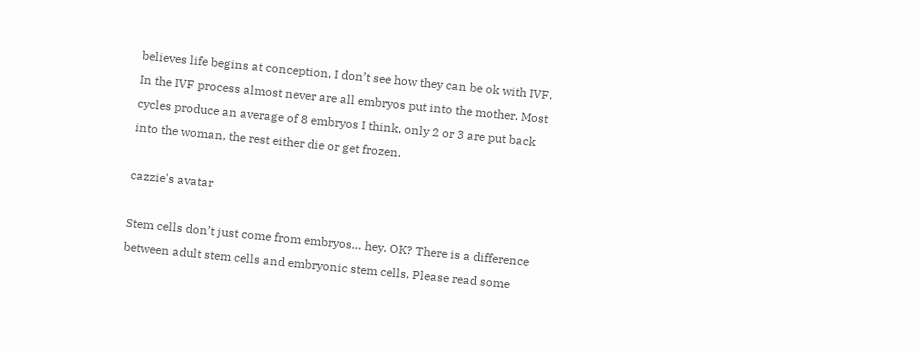believes life begins at conception, I don’t see how they can be ok with IVF. In the IVF process almost never are all embryos put into the mother. Most cycles produce an average of 8 embryos I think, only 2 or 3 are put back into the woman, the rest either die or get frozen.

cazzie's avatar

Stem cells don’t just come from embryos… hey. OK? There is a difference between adult stem cells and embryonic stem cells. Please read some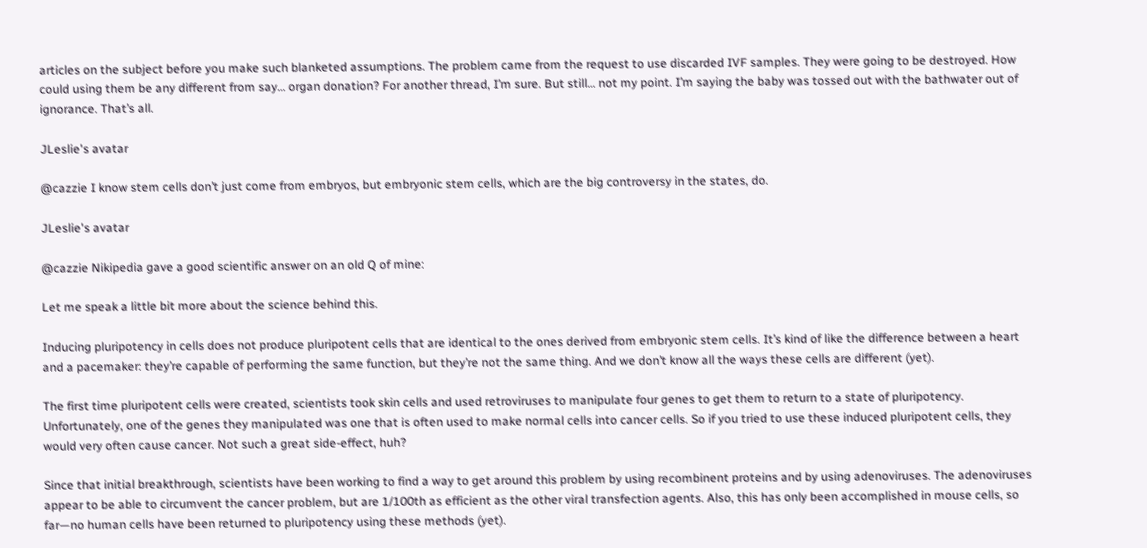articles on the subject before you make such blanketed assumptions. The problem came from the request to use discarded IVF samples. They were going to be destroyed. How could using them be any different from say… organ donation? For another thread, I’m sure. But still… not my point. I’m saying the baby was tossed out with the bathwater out of ignorance. That’s all.

JLeslie's avatar

@cazzie I know stem cells don’t just come from embryos, but embryonic stem cells, which are the big controversy in the states, do.

JLeslie's avatar

@cazzie Nikipedia gave a good scientific answer on an old Q of mine:

Let me speak a little bit more about the science behind this.

Inducing pluripotency in cells does not produce pluripotent cells that are identical to the ones derived from embryonic stem cells. It’s kind of like the difference between a heart and a pacemaker: they’re capable of performing the same function, but they’re not the same thing. And we don’t know all the ways these cells are different (yet).

The first time pluripotent cells were created, scientists took skin cells and used retroviruses to manipulate four genes to get them to return to a state of pluripotency. Unfortunately, one of the genes they manipulated was one that is often used to make normal cells into cancer cells. So if you tried to use these induced pluripotent cells, they would very often cause cancer. Not such a great side-effect, huh?

Since that initial breakthrough, scientists have been working to find a way to get around this problem by using recombinent proteins and by using adenoviruses. The adenoviruses appear to be able to circumvent the cancer problem, but are 1/100th as efficient as the other viral transfection agents. Also, this has only been accomplished in mouse cells, so far—no human cells have been returned to pluripotency using these methods (yet).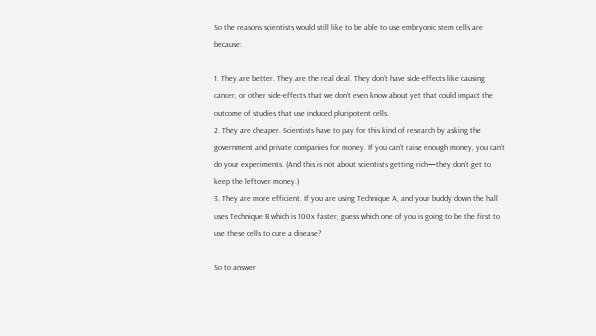So the reasons scientists would still like to be able to use embryonic stem cells are because:

1. They are better. They are the real deal. They don’t have side-effects like causing cancer, or other side-effects that we don’t even know about yet that could impact the outcome of studies that use induced pluripotent cells.
2. They are cheaper. Scientists have to pay for this kind of research by asking the government and private companies for money. If you can’t raise enough money, you can’t do your experiments. (And this is not about scientists getting rich—they don’t get to keep the leftover money.)
3. They are more efficient. If you are using Technique A, and your buddy down the hall uses Technique B which is 100x faster, guess which one of you is going to be the first to use these cells to cure a disease?

So to answer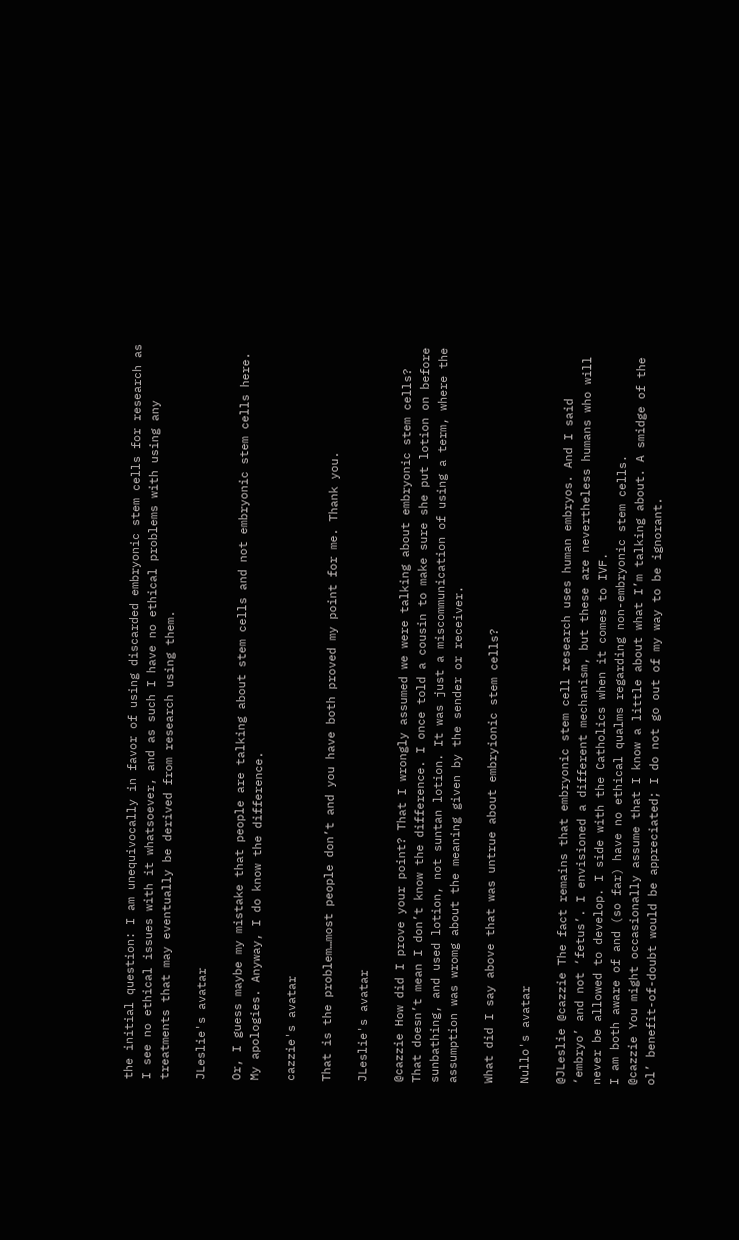the initial question: I am unequivocally in favor of using discarded embryonic stem cells for research as I see no ethical issues with it whatsoever, and as such I have no ethical problems with using any treatments that may eventually be derived from research using them.

JLeslie's avatar

Or, I guess maybe my mistake that people are talking about stem cells and not embryonic stem cells here. My apologies. Anyway, I do know the difference.

cazzie's avatar

That is the problem…most people don’t and you have both proved my point for me. Thank you.

JLeslie's avatar

@cazzie How did I prove your point? That I wrongly assumed we were talking about embryonic stem cells? That doesn’t mean I don’t know the difference. I once told a cousin to make sure she put lotion on before sunbathing, and used lotion, not suntan lotion. It was just a miscommunication of using a term, where the assumption was wromg about the meaning given by the sender or receiver.

What did I say above that was untrue about embryionic stem cells?

Nullo's avatar

@JLeslie @cazzie The fact remains that embryonic stem cell research uses human embryos. And I said ‘embryo’ and not ‘fetus’. I envisioned a different mechanism, but these are nevertheless humans who will never be allowed to develop. I side with the Catholics when it comes to IVF.
I am both aware of and (so far) have no ethical qualms regarding non-embryonic stem cells.
@cazzie You might occasionally assume that I know a little about what I’m talking about. A smidge of the ol’ benefit-of-doubt would be appreciated; I do not go out of my way to be ignorant.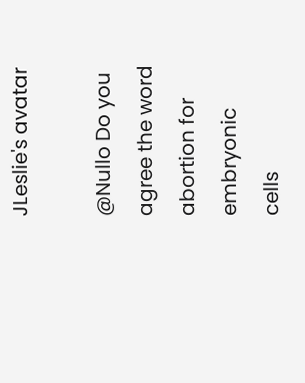JLeslie's avatar

@Nullo Do you agree the word abortion for embryonic cells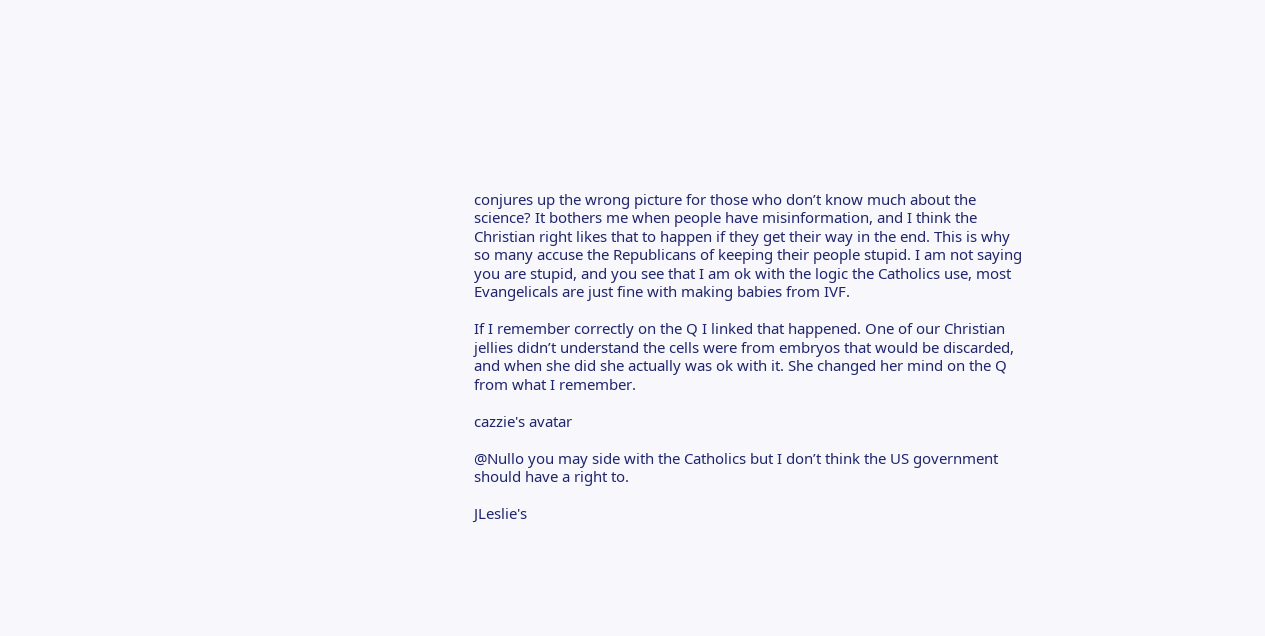conjures up the wrong picture for those who don’t know much about the science? It bothers me when people have misinformation, and I think the Christian right likes that to happen if they get their way in the end. This is why so many accuse the Republicans of keeping their people stupid. I am not saying you are stupid, and you see that I am ok with the logic the Catholics use, most Evangelicals are just fine with making babies from IVF.

If I remember correctly on the Q I linked that happened. One of our Christian jellies didn’t understand the cells were from embryos that would be discarded, and when she did she actually was ok with it. She changed her mind on the Q from what I remember.

cazzie's avatar

@Nullo you may side with the Catholics but I don’t think the US government should have a right to.

JLeslie's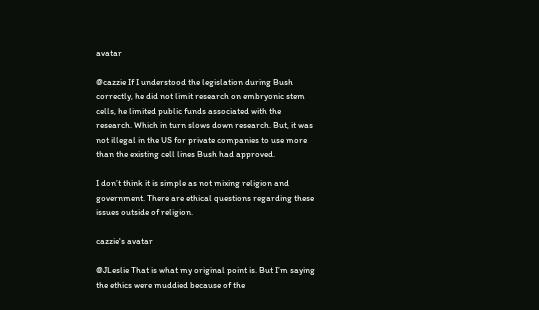avatar

@cazzie If I understood the legislation during Bush correctly, he did not limit research on embryonic stem cells, he limited public funds associated with the research. Which in turn slows down research. But, it was not illegal in the US for private companies to use more than the existing cell lines Bush had approved.

I don’t think it is simple as not mixing religion and government. There are ethical questions regarding these issues outside of religion.

cazzie's avatar

@JLeslie That is what my original point is. But I’m saying the ethics were muddied because of the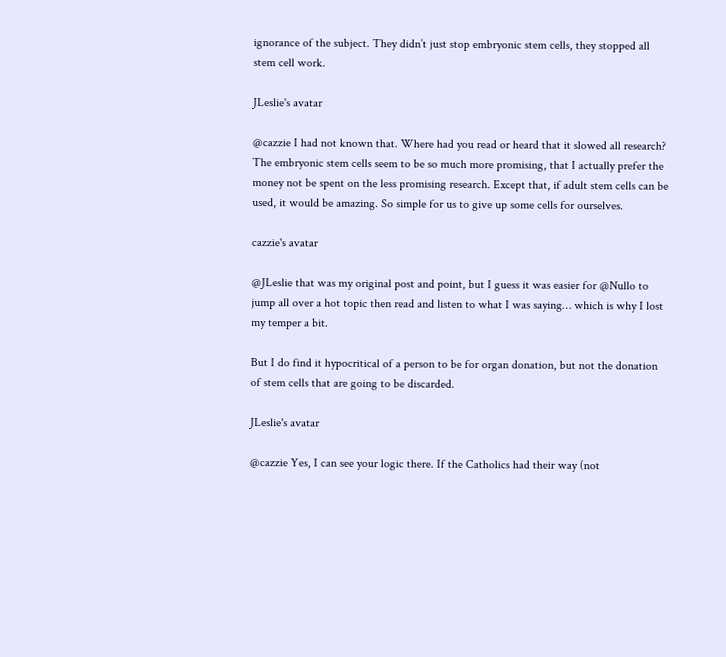ignorance of the subject. They didn’t just stop embryonic stem cells, they stopped all stem cell work.

JLeslie's avatar

@cazzie I had not known that. Where had you read or heard that it slowed all research? The embryonic stem cells seem to be so much more promising, that I actually prefer the money not be spent on the less promising research. Except that, if adult stem cells can be used, it would be amazing. So simple for us to give up some cells for ourselves.

cazzie's avatar

@JLeslie that was my original post and point, but I guess it was easier for @Nullo to jump all over a hot topic then read and listen to what I was saying… which is why I lost my temper a bit.

But I do find it hypocritical of a person to be for organ donation, but not the donation of stem cells that are going to be discarded.

JLeslie's avatar

@cazzie Yes, I can see your logic there. If the Catholics had their way (not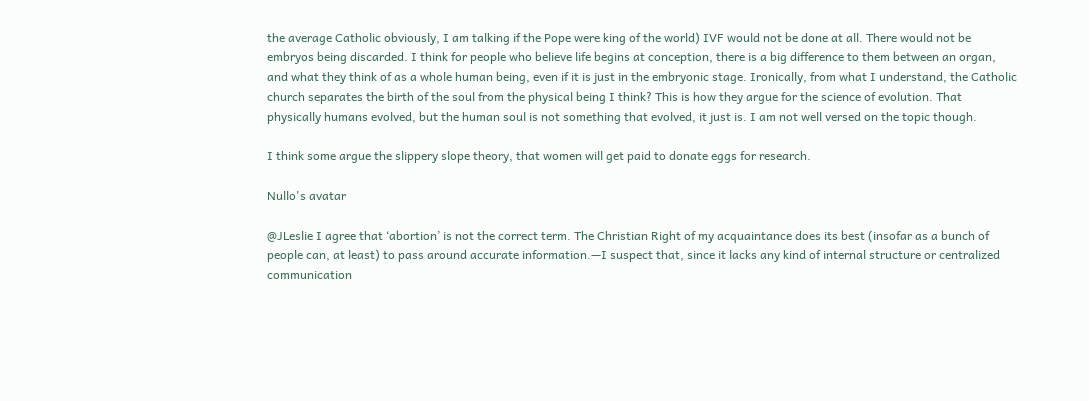the average Catholic obviously, I am talking if the Pope were king of the world) IVF would not be done at all. There would not be embryos being discarded. I think for people who believe life begins at conception, there is a big difference to them between an organ, and what they think of as a whole human being, even if it is just in the embryonic stage. Ironically, from what I understand, the Catholic church separates the birth of the soul from the physical being I think? This is how they argue for the science of evolution. That physically humans evolved, but the human soul is not something that evolved, it just is. I am not well versed on the topic though.

I think some argue the slippery slope theory, that women will get paid to donate eggs for research.

Nullo's avatar

@JLeslie I agree that ‘abortion’ is not the correct term. The Christian Right of my acquaintance does its best (insofar as a bunch of people can, at least) to pass around accurate information.—I suspect that, since it lacks any kind of internal structure or centralized communication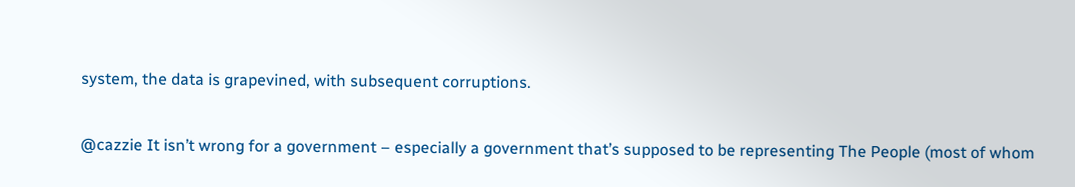system, the data is grapevined, with subsequent corruptions.

@cazzie It isn’t wrong for a government – especially a government that’s supposed to be representing The People (most of whom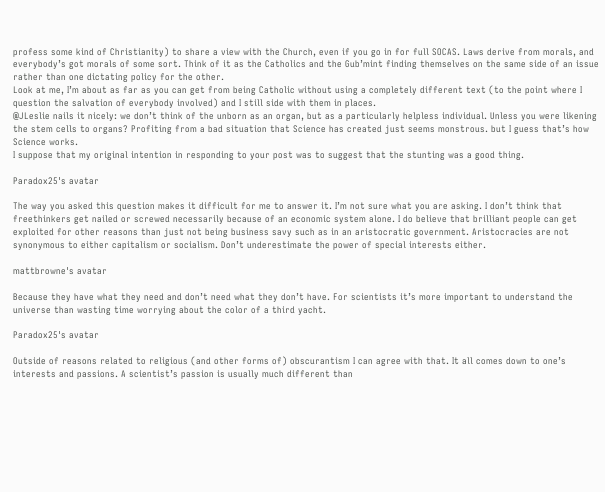profess some kind of Christianity) to share a view with the Church, even if you go in for full SOCAS. Laws derive from morals, and everybody’s got morals of some sort. Think of it as the Catholics and the Gub’mint finding themselves on the same side of an issue rather than one dictating policy for the other.
Look at me, I’m about as far as you can get from being Catholic without using a completely different text (to the point where I question the salvation of everybody involved) and I still side with them in places.
@JLeslie nails it nicely: we don’t think of the unborn as an organ, but as a particularly helpless individual. Unless you were likening the stem cells to organs? Profiting from a bad situation that Science has created just seems monstrous. but I guess that’s how Science works.
I suppose that my original intention in responding to your post was to suggest that the stunting was a good thing.

Paradox25's avatar

The way you asked this question makes it difficult for me to answer it. I’m not sure what you are asking. I don’t think that freethinkers get nailed or screwed necessarily because of an economic system alone. I do believe that brilliant people can get exploited for other reasons than just not being business savy such as in an aristocratic government. Aristocracies are not synonymous to either capitalism or socialism. Don’t underestimate the power of special interests either.

mattbrowne's avatar

Because they have what they need and don’t need what they don’t have. For scientists it’s more important to understand the universe than wasting time worrying about the color of a third yacht.

Paradox25's avatar

Outside of reasons related to religious (and other forms of) obscurantism I can agree with that. It all comes down to one’s interests and passions. A scientist’s passion is usually much different than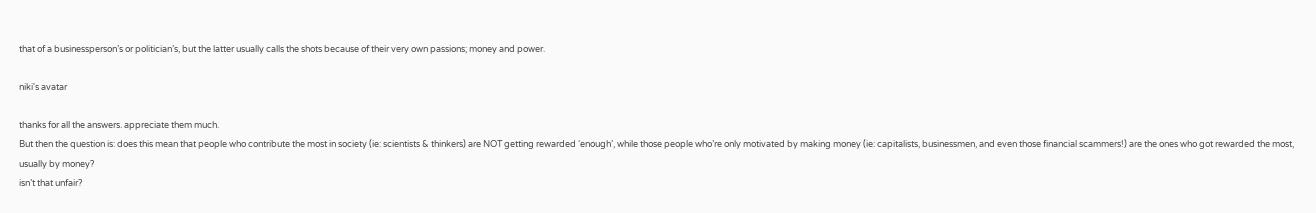that of a businessperson’s or politician’s, but the latter usually calls the shots because of their very own passions; money and power.

niki's avatar

thanks for all the answers. appreciate them much.
But then the question is: does this mean that people who contribute the most in society (ie: scientists & thinkers) are NOT getting rewarded ‘enough’, while those people who’re only motivated by making money (ie: capitalists, businessmen, and even those financial scammers!) are the ones who got rewarded the most, usually by money?
isn’t that unfair?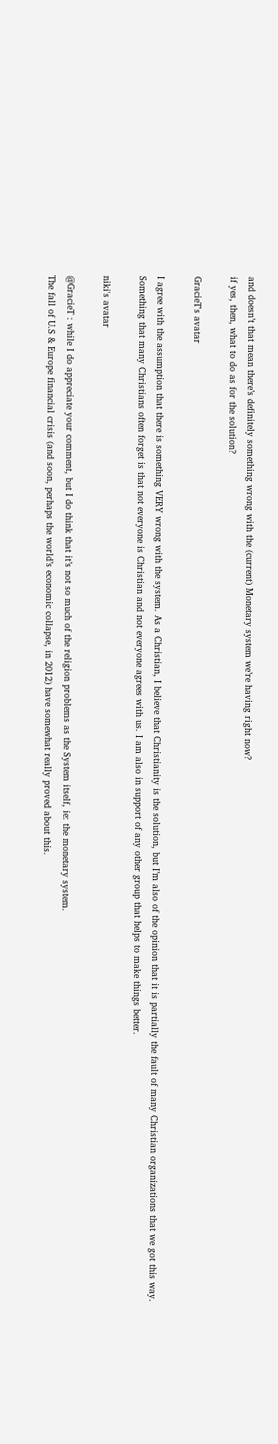and doesn’t that mean there’s definitely something wrong with the (current) Monetary system we’re having right now?
if yes, then, what to do as for the solution?

GracieT's avatar

I agree with the assumption that there is something VERY wrong with the system. As a Christian, I believe that Christianity is the solution, but I’m also of the opinion that it is partially the fault of many Christian organizations that we got this way. Something that many Christians often forget is that not everyone is Christian and not everyone agrees with us. I am also in support of any other group that helps to make things better.

niki's avatar

@GracieT : while I do appreciate your comment, but I do think that it’s not so much of the religion problems as the System itself, ie: the monetary system.
The fall of U.S & Europe financial crisis (and soon, perhaps the world’s economic collapse, in 2012) have somewhat really proved about this.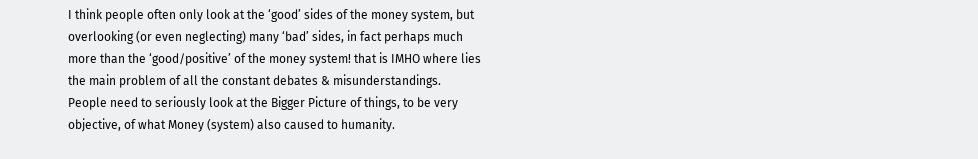I think people often only look at the ‘good’ sides of the money system, but overlooking (or even neglecting) many ‘bad’ sides, in fact perhaps much more than the ‘good/positive’ of the money system! that is IMHO where lies the main problem of all the constant debates & misunderstandings.
People need to seriously look at the Bigger Picture of things, to be very objective, of what Money (system) also caused to humanity.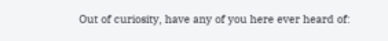Out of curiosity, have any of you here ever heard of: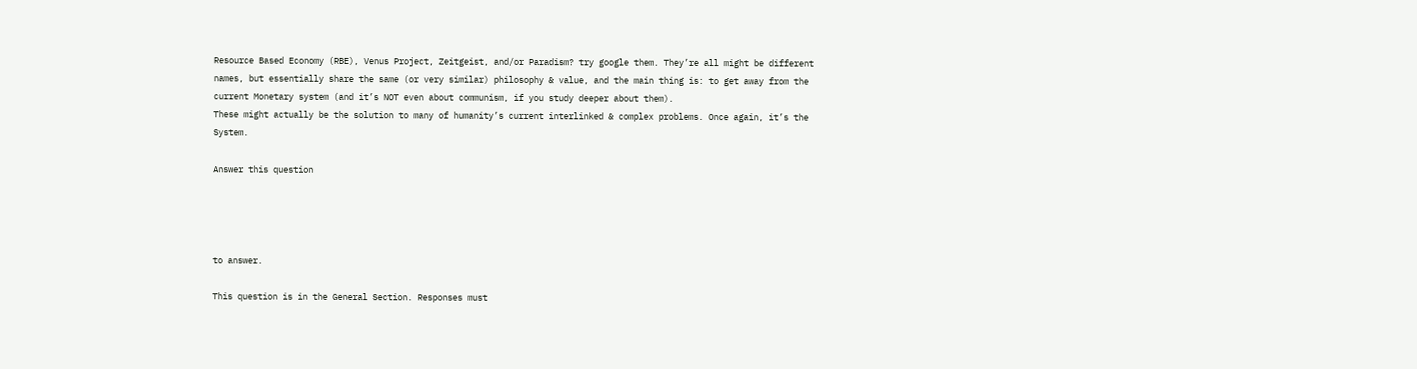Resource Based Economy (RBE), Venus Project, Zeitgeist, and/or Paradism? try google them. They’re all might be different names, but essentially share the same (or very similar) philosophy & value, and the main thing is: to get away from the current Monetary system (and it’s NOT even about communism, if you study deeper about them).
These might actually be the solution to many of humanity’s current interlinked & complex problems. Once again, it’s the System.

Answer this question




to answer.

This question is in the General Section. Responses must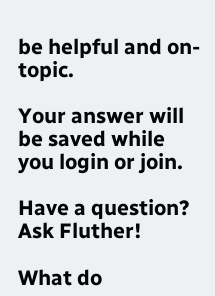be helpful and on-topic.

Your answer will be saved while you login or join.

Have a question? Ask Fluther!

What do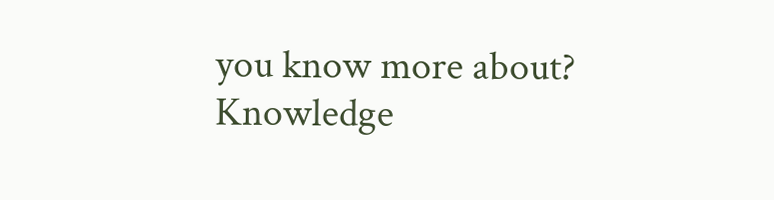you know more about?
Knowledge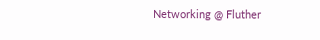Networking @ Fluther